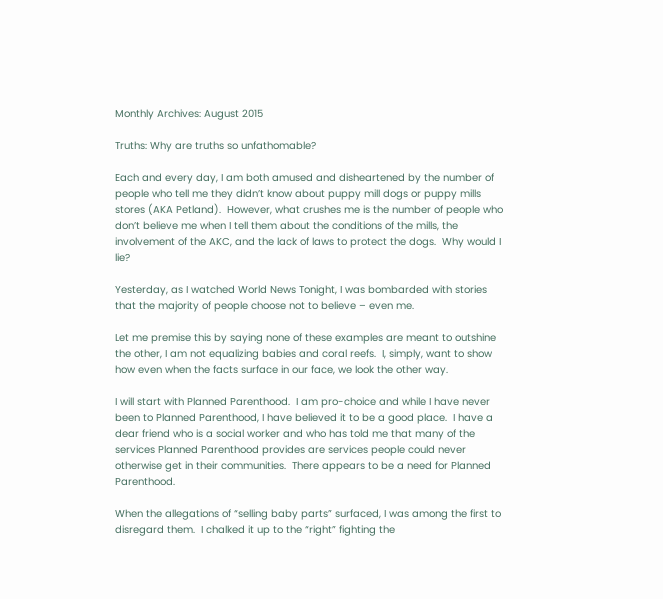Monthly Archives: August 2015

Truths: Why are truths so unfathomable?

Each and every day, I am both amused and disheartened by the number of people who tell me they didn’t know about puppy mill dogs or puppy mills stores (AKA Petland).  However, what crushes me is the number of people who don’t believe me when I tell them about the conditions of the mills, the involvement of the AKC, and the lack of laws to protect the dogs.  Why would I lie?

Yesterday, as I watched World News Tonight, I was bombarded with stories that the majority of people choose not to believe – even me.

Let me premise this by saying none of these examples are meant to outshine the other, I am not equalizing babies and coral reefs.  I, simply, want to show how even when the facts surface in our face, we look the other way.

I will start with Planned Parenthood.  I am pro-choice and while I have never been to Planned Parenthood, I have believed it to be a good place.  I have a dear friend who is a social worker and who has told me that many of the services Planned Parenthood provides are services people could never otherwise get in their communities.  There appears to be a need for Planned Parenthood.

When the allegations of “selling baby parts” surfaced, I was among the first to disregard them.  I chalked it up to the “right” fighting the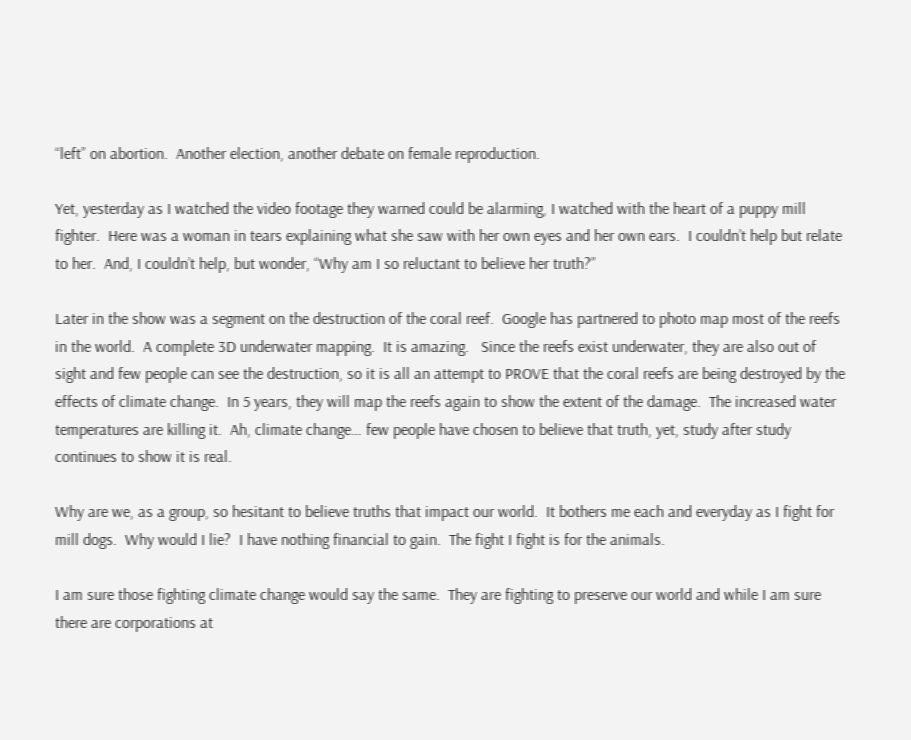“left” on abortion.  Another election, another debate on female reproduction.

Yet, yesterday as I watched the video footage they warned could be alarming, I watched with the heart of a puppy mill fighter.  Here was a woman in tears explaining what she saw with her own eyes and her own ears.  I couldn’t help but relate to her.  And, I couldn’t help, but wonder, “Why am I so reluctant to believe her truth?”

Later in the show was a segment on the destruction of the coral reef.  Google has partnered to photo map most of the reefs in the world.  A complete 3D underwater mapping.  It is amazing.   Since the reefs exist underwater, they are also out of sight and few people can see the destruction, so it is all an attempt to PROVE that the coral reefs are being destroyed by the effects of climate change.  In 5 years, they will map the reefs again to show the extent of the damage.  The increased water temperatures are killing it.  Ah, climate change… few people have chosen to believe that truth, yet, study after study continues to show it is real.

Why are we, as a group, so hesitant to believe truths that impact our world.  It bothers me each and everyday as I fight for mill dogs.  Why would I lie?  I have nothing financial to gain.  The fight I fight is for the animals.

I am sure those fighting climate change would say the same.  They are fighting to preserve our world and while I am sure there are corporations at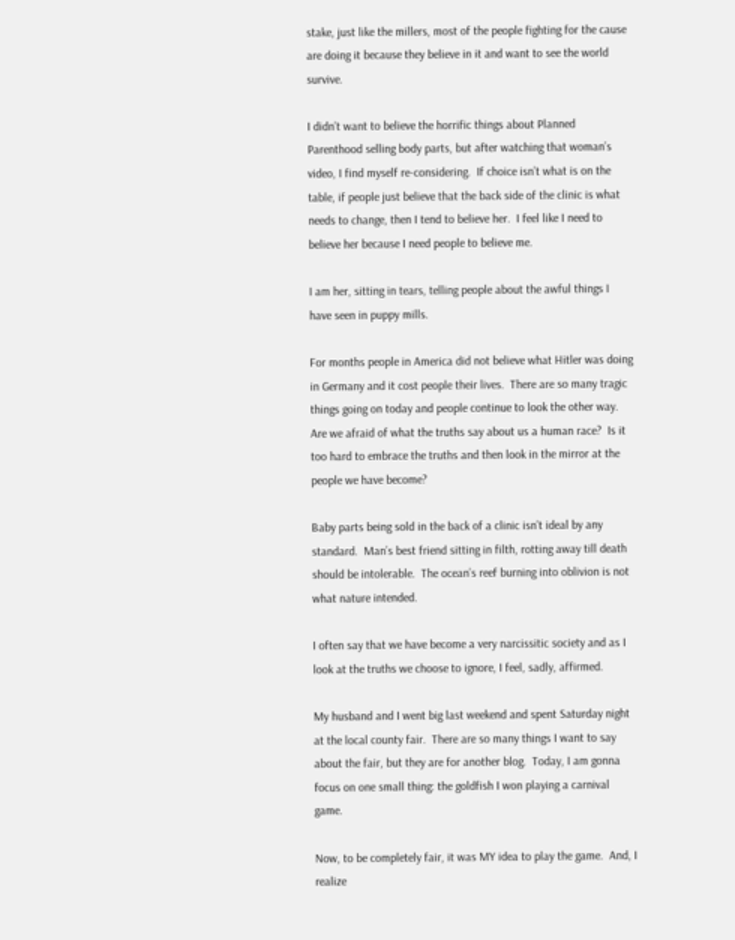stake, just like the millers, most of the people fighting for the cause are doing it because they believe in it and want to see the world survive.

I didn’t want to believe the horrific things about Planned Parenthood selling body parts, but after watching that woman’s video, I find myself re-considering.  If choice isn’t what is on the table, if people just believe that the back side of the clinic is what needs to change, then I tend to believe her.  I feel like I need to believe her because I need people to believe me.

I am her, sitting in tears, telling people about the awful things I have seen in puppy mills.

For months people in America did not believe what Hitler was doing in Germany and it cost people their lives.  There are so many tragic things going on today and people continue to look the other way.  Are we afraid of what the truths say about us a human race?  Is it too hard to embrace the truths and then look in the mirror at the people we have become?

Baby parts being sold in the back of a clinic isn’t ideal by any standard.  Man’s best friend sitting in filth, rotting away till death should be intolerable.  The ocean’s reef burning into oblivion is not what nature intended.

I often say that we have become a very narcissitic society and as I look at the truths we choose to ignore, I feel, sadly, affirmed.

My husband and I went big last weekend and spent Saturday night at the local county fair.  There are so many things I want to say about the fair, but they are for another blog.  Today, I am gonna focus on one small thing: the goldfish I won playing a carnival game.

Now, to be completely fair, it was MY idea to play the game.  And, I realize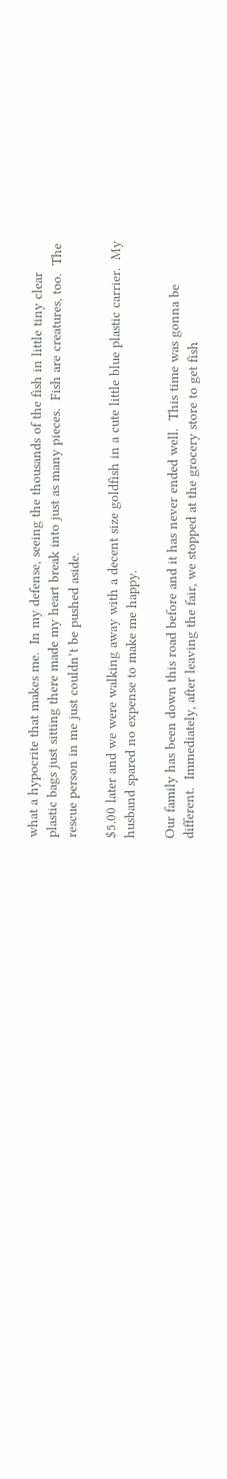what a hypocrite that makes me.  In my defense, seeing the thousands of the fish in little tiny clear plastic bags just sitting there made my heart break into just as many pieces.  Fish are creatures, too.  The rescue person in me just couldn’t be pushed aside.

$5.00 later and we were walking away with a decent size goldfish in a cute little blue plastic carrier.  My husband spared no expense to make me happy.

Our family has been down this road before and it has never ended well.  This time was gonna be different.  Immediately, after leaving the fair, we stopped at the grocery store to get fish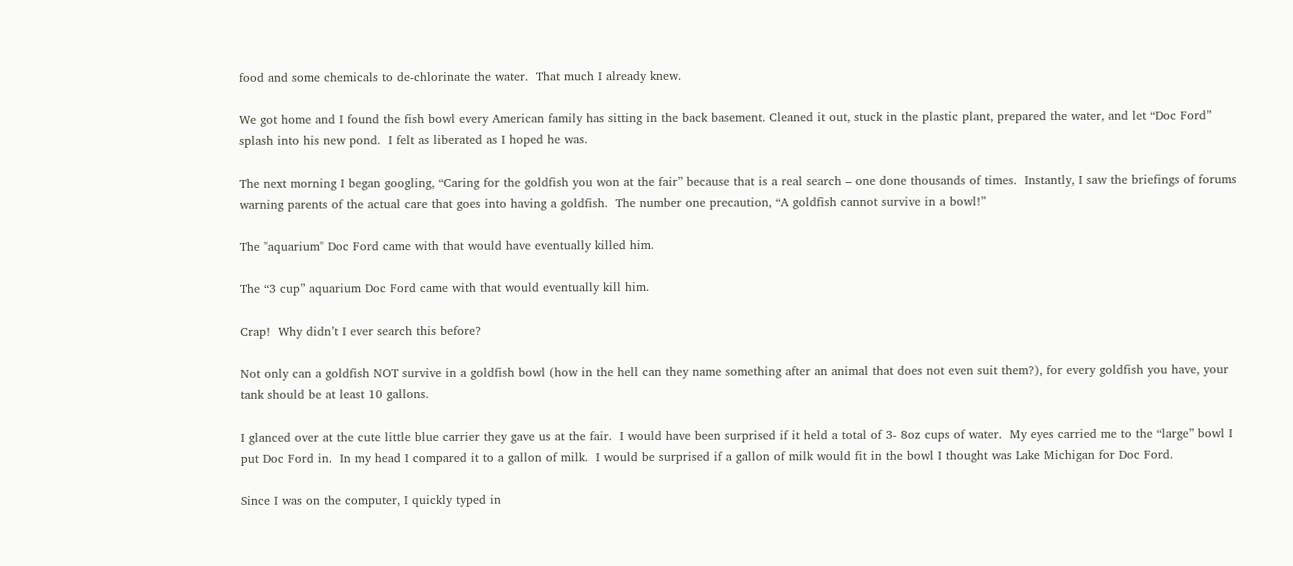food and some chemicals to de-chlorinate the water.  That much I already knew.

We got home and I found the fish bowl every American family has sitting in the back basement. Cleaned it out, stuck in the plastic plant, prepared the water, and let “Doc Ford” splash into his new pond.  I felt as liberated as I hoped he was.

The next morning I began googling, “Caring for the goldfish you won at the fair” because that is a real search – one done thousands of times.  Instantly, I saw the briefings of forums warning parents of the actual care that goes into having a goldfish.  The number one precaution, “A goldfish cannot survive in a bowl!”

The "aquarium" Doc Ford came with that would have eventually killed him.

The “3 cup” aquarium Doc Ford came with that would eventually kill him.

Crap!  Why didn’t I ever search this before?

Not only can a goldfish NOT survive in a goldfish bowl (how in the hell can they name something after an animal that does not even suit them?), for every goldfish you have, your tank should be at least 10 gallons.

I glanced over at the cute little blue carrier they gave us at the fair.  I would have been surprised if it held a total of 3- 8oz cups of water.  My eyes carried me to the “large” bowl I put Doc Ford in.  In my head I compared it to a gallon of milk.  I would be surprised if a gallon of milk would fit in the bowl I thought was Lake Michigan for Doc Ford.

Since I was on the computer, I quickly typed in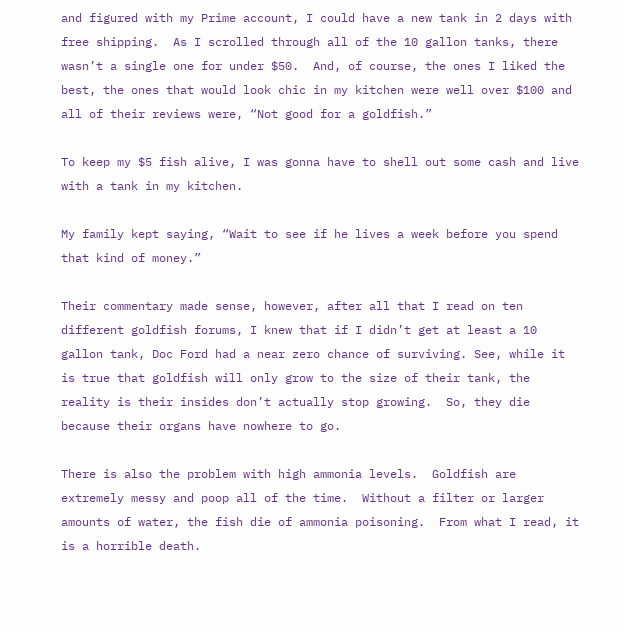and figured with my Prime account, I could have a new tank in 2 days with free shipping.  As I scrolled through all of the 10 gallon tanks, there wasn’t a single one for under $50.  And, of course, the ones I liked the best, the ones that would look chic in my kitchen were well over $100 and all of their reviews were, “Not good for a goldfish.”

To keep my $5 fish alive, I was gonna have to shell out some cash and live with a tank in my kitchen.

My family kept saying, “Wait to see if he lives a week before you spend that kind of money.”

Their commentary made sense, however, after all that I read on ten different goldfish forums, I knew that if I didn’t get at least a 10 gallon tank, Doc Ford had a near zero chance of surviving. See, while it is true that goldfish will only grow to the size of their tank, the reality is their insides don’t actually stop growing.  So, they die because their organs have nowhere to go.

There is also the problem with high ammonia levels.  Goldfish are extremely messy and poop all of the time.  Without a filter or larger amounts of water, the fish die of ammonia poisoning.  From what I read, it is a horrible death.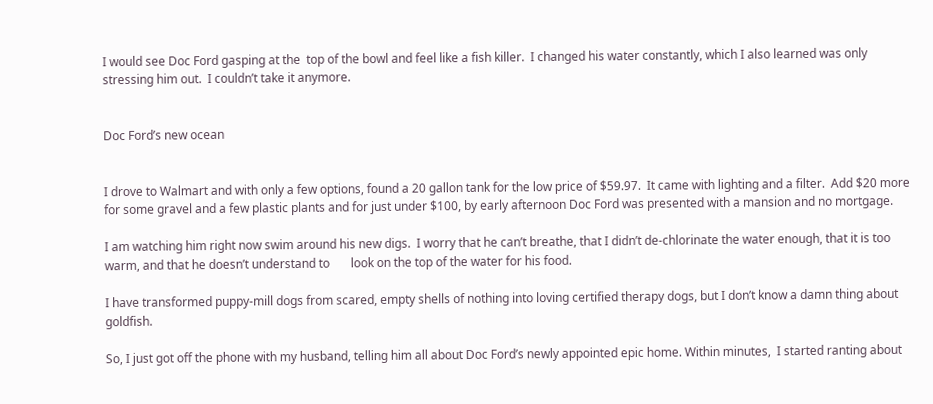I would see Doc Ford gasping at the  top of the bowl and feel like a fish killer.  I changed his water constantly, which I also learned was only stressing him out.  I couldn’t take it anymore.


Doc Ford’s new ocean


I drove to Walmart and with only a few options, found a 20 gallon tank for the low price of $59.97.  It came with lighting and a filter.  Add $20 more for some gravel and a few plastic plants and for just under $100, by early afternoon Doc Ford was presented with a mansion and no mortgage.

I am watching him right now swim around his new digs.  I worry that he can’t breathe, that I didn’t de-chlorinate the water enough, that it is too warm, and that he doesn’t understand to       look on the top of the water for his food.

I have transformed puppy-mill dogs from scared, empty shells of nothing into loving certified therapy dogs, but I don’t know a damn thing about goldfish.

So, I just got off the phone with my husband, telling him all about Doc Ford’s newly appointed epic home. Within minutes,  I started ranting about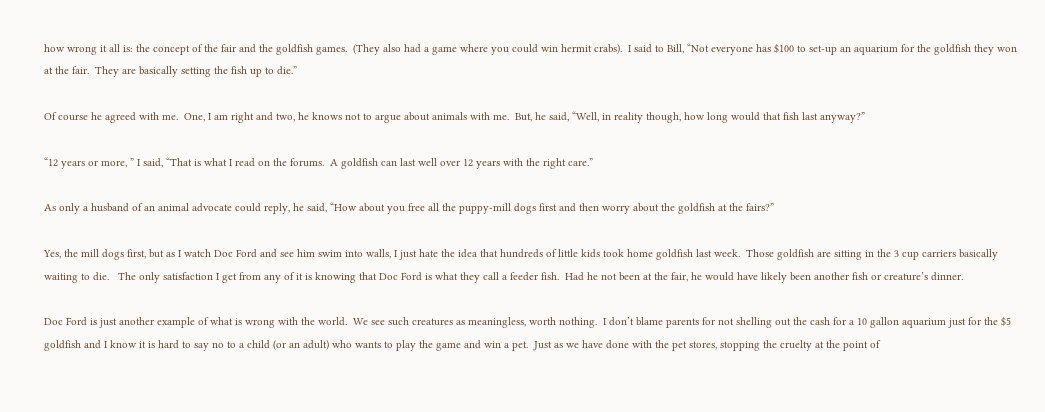how wrong it all is: the concept of the fair and the goldfish games.  (They also had a game where you could win hermit crabs).  I said to Bill, “Not everyone has $100 to set-up an aquarium for the goldfish they won at the fair.  They are basically setting the fish up to die.”

Of course he agreed with me.  One, I am right and two, he knows not to argue about animals with me.  But, he said, “Well, in reality though, how long would that fish last anyway?”

“12 years or more, ” I said, “That is what I read on the forums.  A goldfish can last well over 12 years with the right care.”

As only a husband of an animal advocate could reply, he said, “How about you free all the puppy-mill dogs first and then worry about the goldfish at the fairs?”

Yes, the mill dogs first, but as I watch Doc Ford and see him swim into walls, I just hate the idea that hundreds of little kids took home goldfish last week.  Those goldfish are sitting in the 3 cup carriers basically waiting to die.   The only satisfaction I get from any of it is knowing that Doc Ford is what they call a feeder fish.  Had he not been at the fair, he would have likely been another fish or creature’s dinner.

Doc Ford is just another example of what is wrong with the world.  We see such creatures as meaningless, worth nothing.  I don’t blame parents for not shelling out the cash for a 10 gallon aquarium just for the $5 goldfish and I know it is hard to say no to a child (or an adult) who wants to play the game and win a pet.  Just as we have done with the pet stores, stopping the cruelty at the point of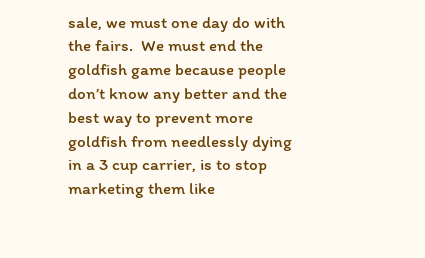sale, we must one day do with the fairs.  We must end the goldfish game because people don’t know any better and the best way to prevent more goldfish from needlessly dying in a 3 cup carrier, is to stop marketing them like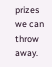prizes we can throw away.